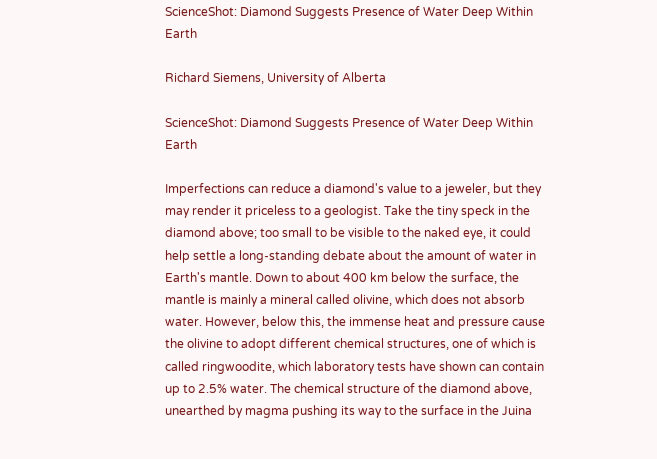ScienceShot: Diamond Suggests Presence of Water Deep Within Earth

Richard Siemens, University of Alberta

ScienceShot: Diamond Suggests Presence of Water Deep Within Earth

Imperfections can reduce a diamond's value to a jeweler, but they may render it priceless to a geologist. Take the tiny speck in the diamond above; too small to be visible to the naked eye, it could help settle a long-standing debate about the amount of water in Earth's mantle. Down to about 400 km below the surface, the mantle is mainly a mineral called olivine, which does not absorb water. However, below this, the immense heat and pressure cause the olivine to adopt different chemical structures, one of which is called ringwoodite, which laboratory tests have shown can contain up to 2.5% water. The chemical structure of the diamond above, unearthed by magma pushing its way to the surface in the Juina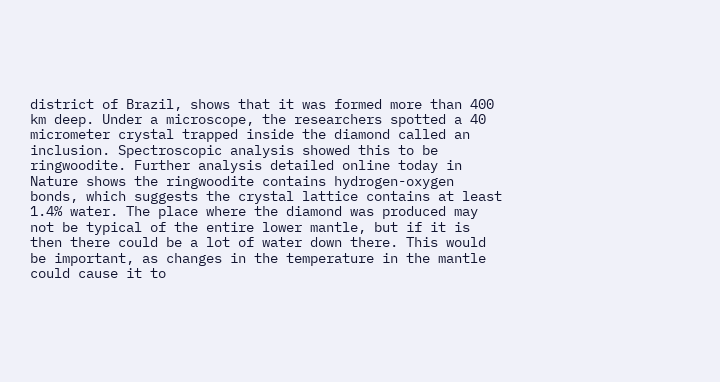district of Brazil, shows that it was formed more than 400 km deep. Under a microscope, the researchers spotted a 40 micrometer crystal trapped inside the diamond called an inclusion. Spectroscopic analysis showed this to be ringwoodite. Further analysis detailed online today in Nature shows the ringwoodite contains hydrogen-oxygen bonds, which suggests the crystal lattice contains at least 1.4% water. The place where the diamond was produced may not be typical of the entire lower mantle, but if it is then there could be a lot of water down there. This would be important, as changes in the temperature in the mantle could cause it to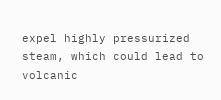expel highly pressurized steam, which could lead to volcanic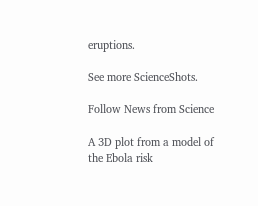eruptions.

See more ScienceShots.

Follow News from Science

A 3D plot from a model of the Ebola risk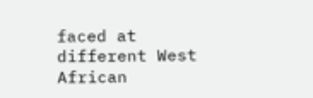faced at different West African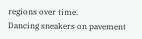regions over time.
Dancing sneakers on pavement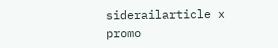siderailarticle x promo